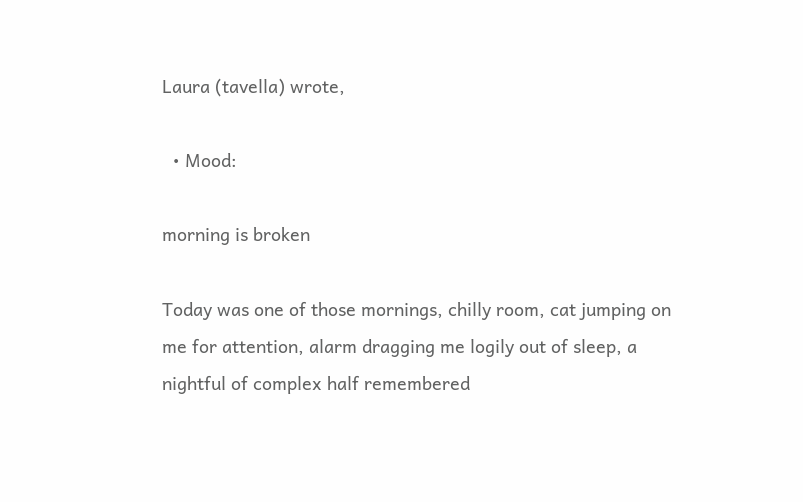Laura (tavella) wrote,

  • Mood:

morning is broken

Today was one of those mornings, chilly room, cat jumping on me for attention, alarm dragging me logily out of sleep, a nightful of complex half remembered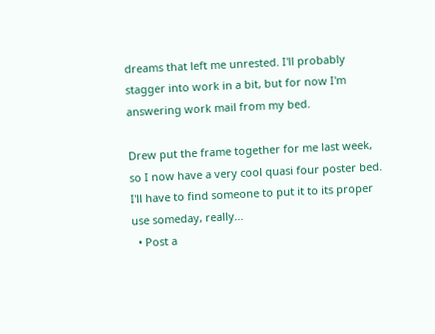dreams that left me unrested. I'll probably stagger into work in a bit, but for now I'm answering work mail from my bed.

Drew put the frame together for me last week, so I now have a very cool quasi four poster bed. I'll have to find someone to put it to its proper use someday, really...
  • Post a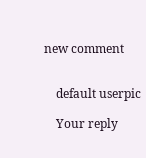new comment


    default userpic

    Your reply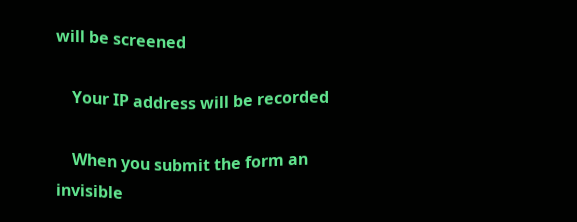will be screened

    Your IP address will be recorded

    When you submit the form an invisible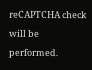reCAPTCHA check will be performed.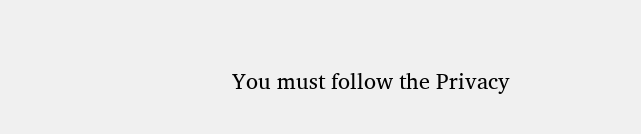You must follow the Privacy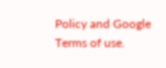Policy and Google Terms of use.